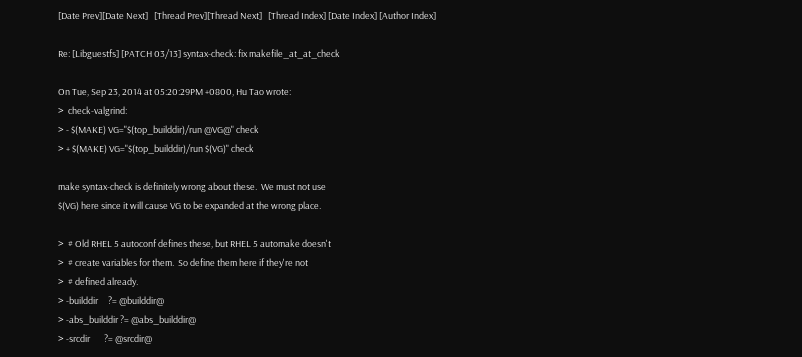[Date Prev][Date Next]   [Thread Prev][Thread Next]   [Thread Index] [Date Index] [Author Index]

Re: [Libguestfs] [PATCH 03/13] syntax-check: fix makefile_at_at_check

On Tue, Sep 23, 2014 at 05:20:29PM +0800, Hu Tao wrote:
>  check-valgrind:
> - $(MAKE) VG="$(top_builddir)/run @VG@" check
> + $(MAKE) VG="$(top_builddir)/run $(VG)" check

make syntax-check is definitely wrong about these.  We must not use
$(VG) here since it will cause VG to be expanded at the wrong place.

>  # Old RHEL 5 autoconf defines these, but RHEL 5 automake doesn't
>  # create variables for them.  So define them here if they're not
>  # defined already.
> -builddir     ?= @builddir@
> -abs_builddir ?= @abs_builddir@
> -srcdir       ?= @srcdir@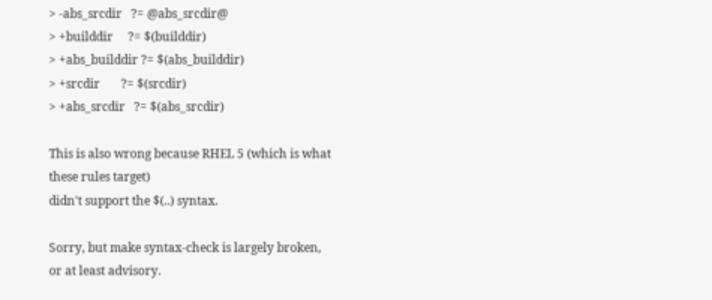> -abs_srcdir   ?= @abs_srcdir@
> +builddir     ?= $(builddir)
> +abs_builddir ?= $(abs_builddir)
> +srcdir       ?= $(srcdir)
> +abs_srcdir   ?= $(abs_srcdir)

This is also wrong because RHEL 5 (which is what these rules target)
didn't support the $(..) syntax.

Sorry, but make syntax-check is largely broken, or at least advisory.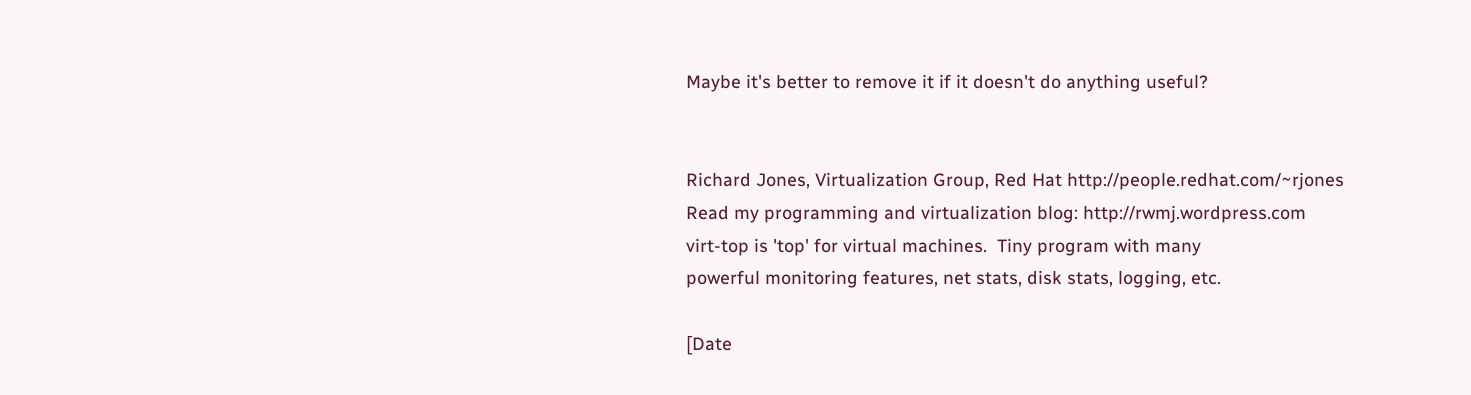Maybe it's better to remove it if it doesn't do anything useful?


Richard Jones, Virtualization Group, Red Hat http://people.redhat.com/~rjones
Read my programming and virtualization blog: http://rwmj.wordpress.com
virt-top is 'top' for virtual machines.  Tiny program with many
powerful monitoring features, net stats, disk stats, logging, etc.

[Date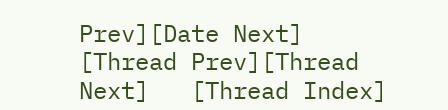Prev][Date Next]   [Thread Prev][Thread Next]   [Thread Index]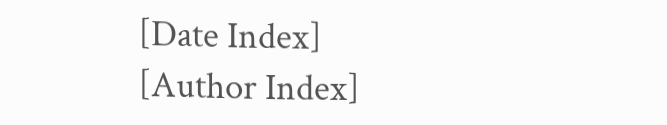[Date Index] [Author Index]